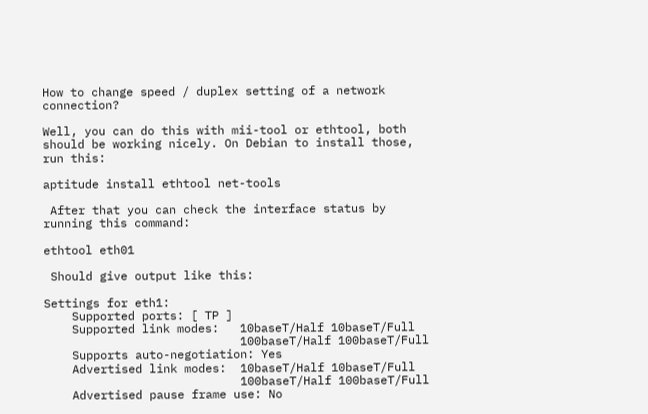How to change speed / duplex setting of a network connection?

Well, you can do this with mii-tool or ethtool, both should be working nicely. On Debian to install those, run this:

aptitude install ethtool net-tools

 After that you can check the interface status by running this command:

ethtool eth01

 Should give output like this:

Settings for eth1:
    Supported ports: [ TP ]
    Supported link modes:   10baseT/Half 10baseT/Full
                            100baseT/Half 100baseT/Full
    Supports auto-negotiation: Yes
    Advertised link modes:  10baseT/Half 10baseT/Full
                            100baseT/Half 100baseT/Full
    Advertised pause frame use: No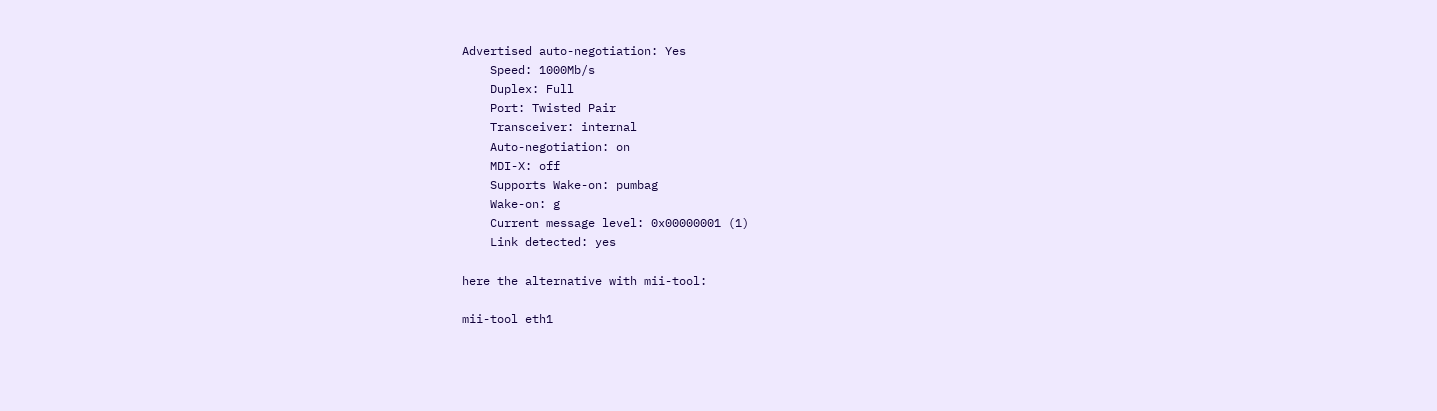Advertised auto-negotiation: Yes
    Speed: 1000Mb/s
    Duplex: Full
    Port: Twisted Pair
    Transceiver: internal
    Auto-negotiation: on
    MDI-X: off
    Supports Wake-on: pumbag
    Wake-on: g
    Current message level: 0x00000001 (1)
    Link detected: yes

here the alternative with mii-tool:

mii-tool eth1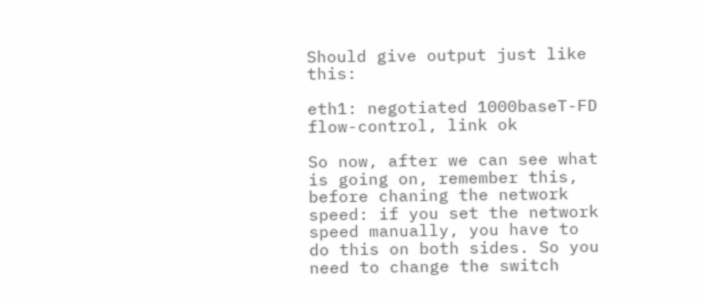Should give output just like this:

eth1: negotiated 1000baseT-FD flow-control, link ok

So now, after we can see what is going on, remember this, before chaning the network speed: if you set the network speed manually, you have to do this on both sides. So you need to change the switch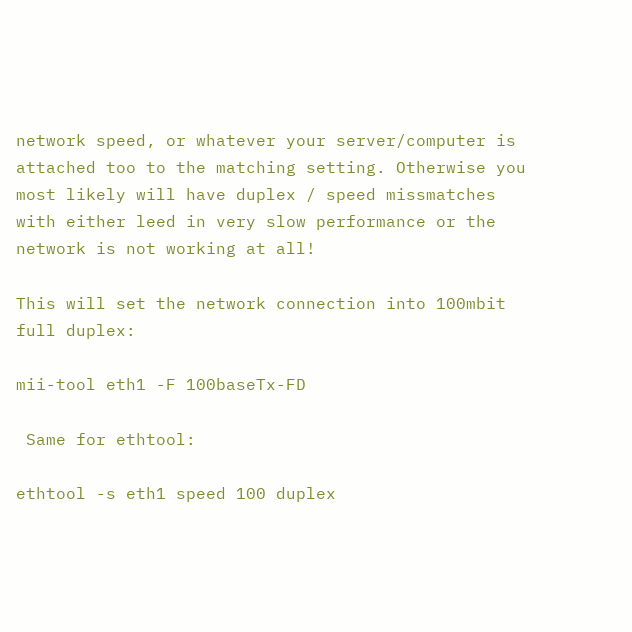network speed, or whatever your server/computer is attached too to the matching setting. Otherwise you most likely will have duplex / speed missmatches with either leed in very slow performance or the network is not working at all!

This will set the network connection into 100mbit full duplex:

mii-tool eth1 -F 100baseTx-FD

 Same for ethtool:

ethtool -s eth1 speed 100 duplex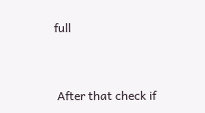full


 After that check if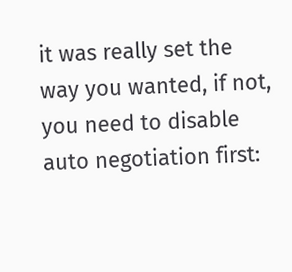it was really set the way you wanted, if not, you need to disable auto negotiation first: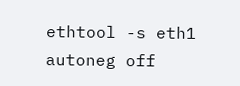ethtool -s eth1 autoneg off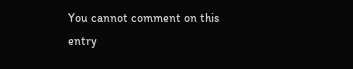You cannot comment on this entry